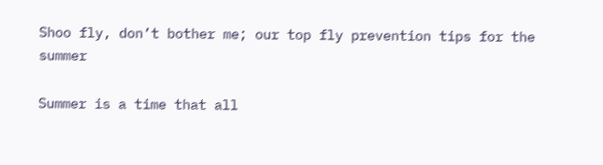Shoo fly, don’t bother me; our top fly prevention tips for the summer

Summer is a time that all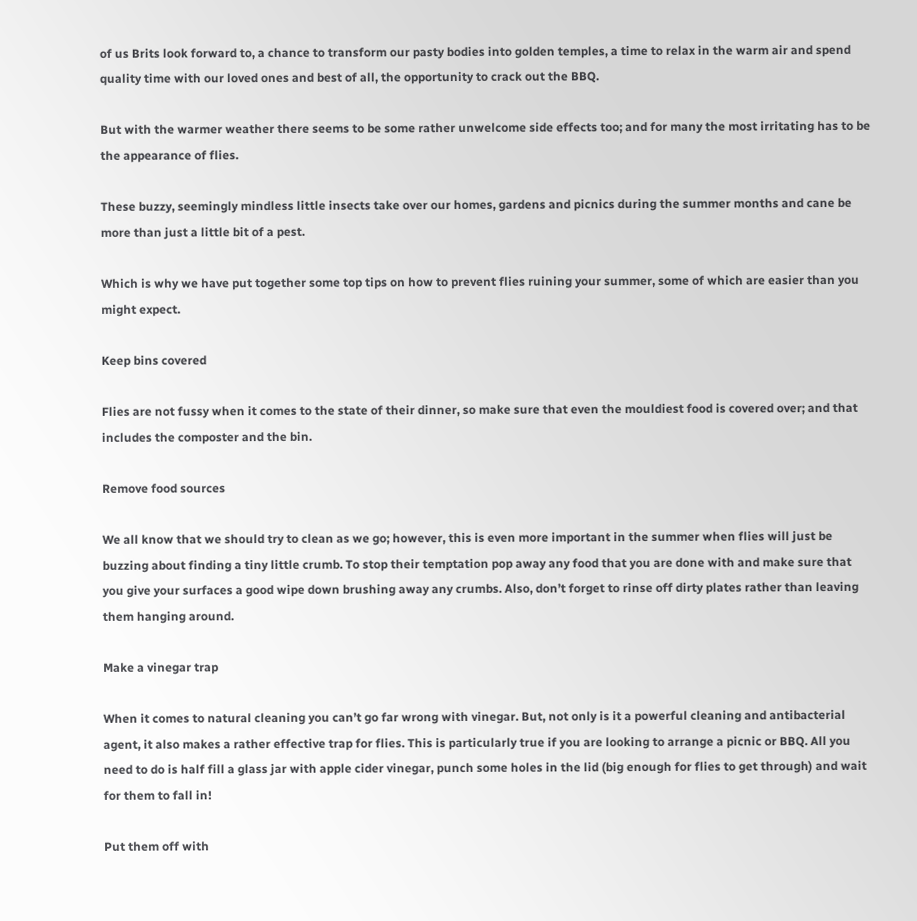of us Brits look forward to, a chance to transform our pasty bodies into golden temples, a time to relax in the warm air and spend quality time with our loved ones and best of all, the opportunity to crack out the BBQ.

But with the warmer weather there seems to be some rather unwelcome side effects too; and for many the most irritating has to be the appearance of flies.

These buzzy, seemingly mindless little insects take over our homes, gardens and picnics during the summer months and cane be more than just a little bit of a pest.

Which is why we have put together some top tips on how to prevent flies ruining your summer, some of which are easier than you might expect.

Keep bins covered

Flies are not fussy when it comes to the state of their dinner, so make sure that even the mouldiest food is covered over; and that includes the composter and the bin.

Remove food sources

We all know that we should try to clean as we go; however, this is even more important in the summer when flies will just be buzzing about finding a tiny little crumb. To stop their temptation pop away any food that you are done with and make sure that you give your surfaces a good wipe down brushing away any crumbs. Also, don’t forget to rinse off dirty plates rather than leaving them hanging around.

Make a vinegar trap

When it comes to natural cleaning you can’t go far wrong with vinegar. But, not only is it a powerful cleaning and antibacterial agent, it also makes a rather effective trap for flies. This is particularly true if you are looking to arrange a picnic or BBQ. All you need to do is half fill a glass jar with apple cider vinegar, punch some holes in the lid (big enough for flies to get through) and wait for them to fall in!

Put them off with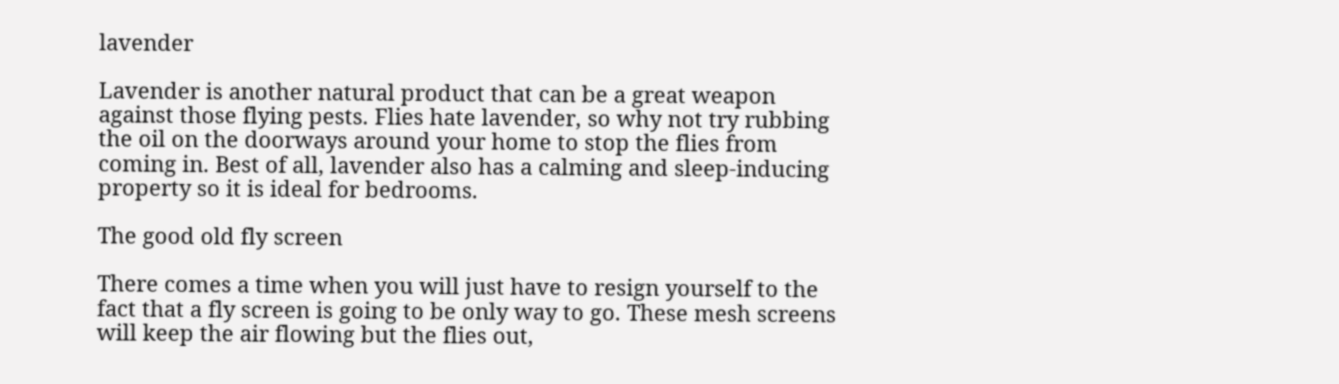lavender

Lavender is another natural product that can be a great weapon against those flying pests. Flies hate lavender, so why not try rubbing the oil on the doorways around your home to stop the flies from coming in. Best of all, lavender also has a calming and sleep-inducing property so it is ideal for bedrooms.

The good old fly screen

There comes a time when you will just have to resign yourself to the fact that a fly screen is going to be only way to go. These mesh screens will keep the air flowing but the flies out,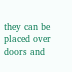they can be placed over doors and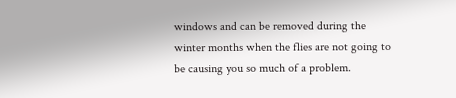windows and can be removed during the winter months when the flies are not going to be causing you so much of a problem.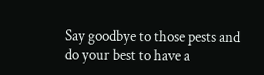Say goodbye to those pests and do your best to have a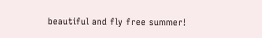beautiful and fly free summer!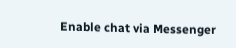Enable chat via Messenger